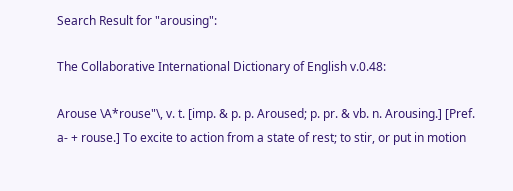Search Result for "arousing":

The Collaborative International Dictionary of English v.0.48:

Arouse \A*rouse"\, v. t. [imp. & p. p. Aroused; p. pr. & vb. n. Arousing.] [Pref. a- + rouse.] To excite to action from a state of rest; to stir, or put in motion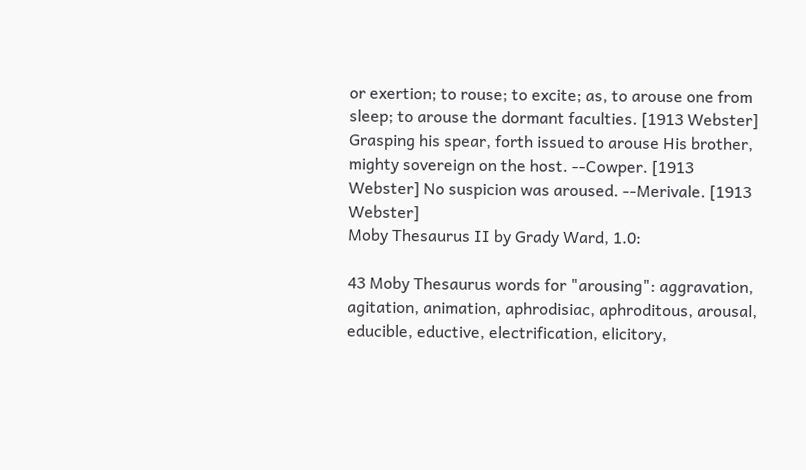or exertion; to rouse; to excite; as, to arouse one from sleep; to arouse the dormant faculties. [1913 Webster] Grasping his spear, forth issued to arouse His brother, mighty sovereign on the host. --Cowper. [1913 Webster] No suspicion was aroused. --Merivale. [1913 Webster]
Moby Thesaurus II by Grady Ward, 1.0:

43 Moby Thesaurus words for "arousing": aggravation, agitation, animation, aphrodisiac, aphroditous, arousal, educible, eductive, electrification, elicitory,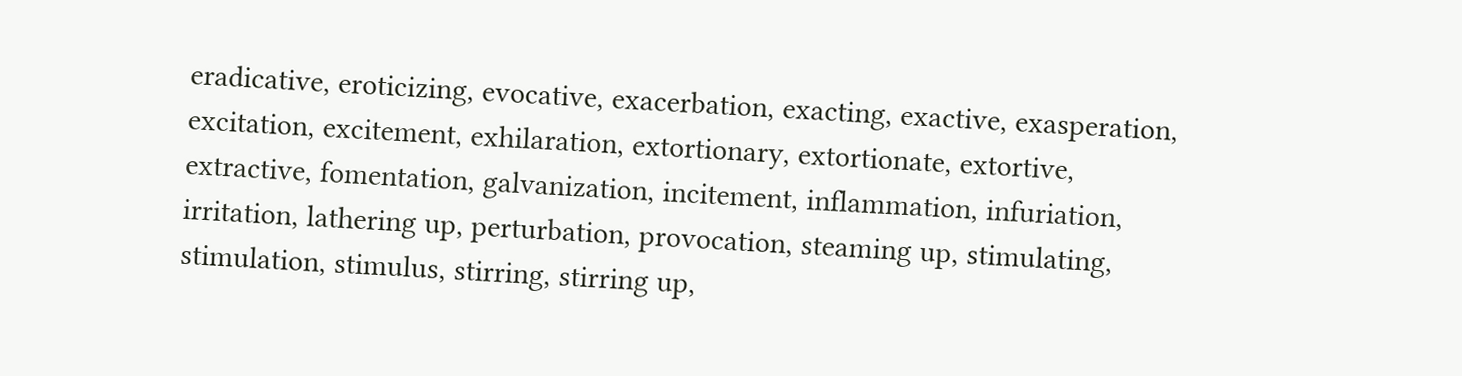eradicative, eroticizing, evocative, exacerbation, exacting, exactive, exasperation, excitation, excitement, exhilaration, extortionary, extortionate, extortive, extractive, fomentation, galvanization, incitement, inflammation, infuriation, irritation, lathering up, perturbation, provocation, steaming up, stimulating, stimulation, stimulus, stirring, stirring up,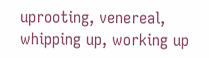uprooting, venereal, whipping up, working up